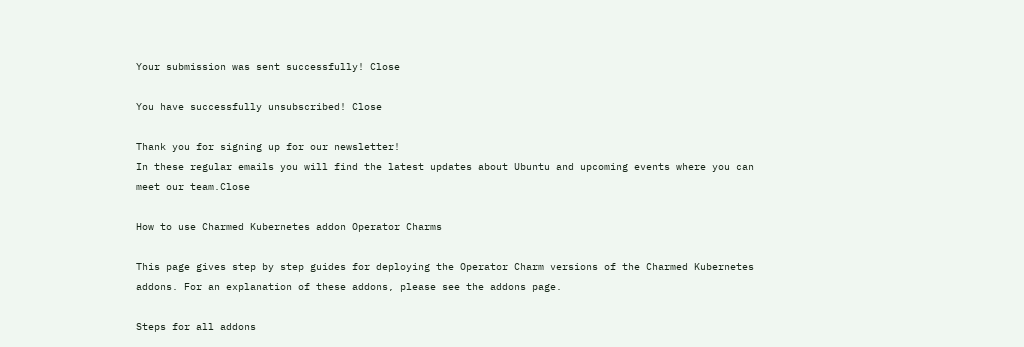Your submission was sent successfully! Close

You have successfully unsubscribed! Close

Thank you for signing up for our newsletter!
In these regular emails you will find the latest updates about Ubuntu and upcoming events where you can meet our team.Close

How to use Charmed Kubernetes addon Operator Charms

This page gives step by step guides for deploying the Operator Charm versions of the Charmed Kubernetes addons. For an explanation of these addons, please see the addons page.

Steps for all addons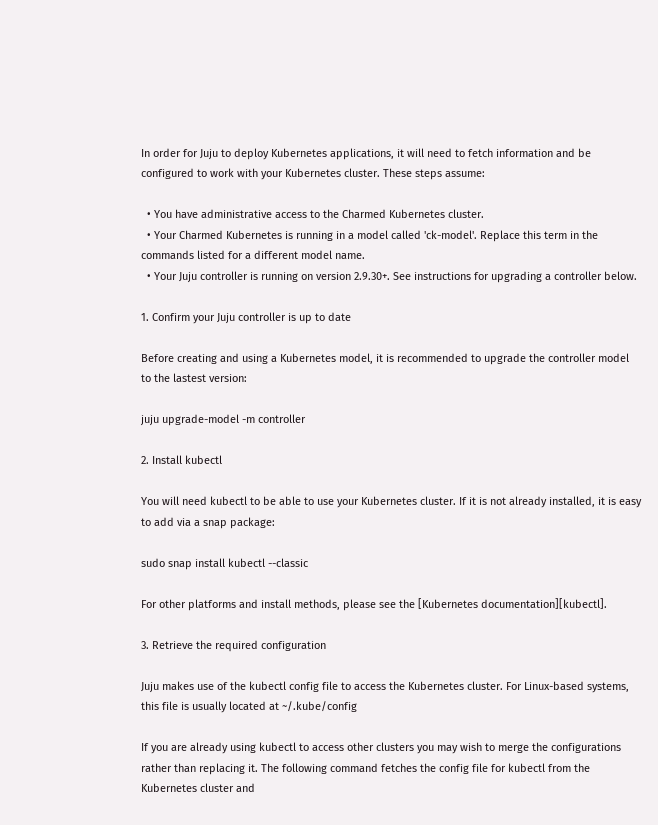In order for Juju to deploy Kubernetes applications, it will need to fetch information and be configured to work with your Kubernetes cluster. These steps assume:

  • You have administrative access to the Charmed Kubernetes cluster.
  • Your Charmed Kubernetes is running in a model called 'ck-model'. Replace this term in the commands listed for a different model name.
  • Your Juju controller is running on version 2.9.30+. See instructions for upgrading a controller below.

1. Confirm your Juju controller is up to date

Before creating and using a Kubernetes model, it is recommended to upgrade the controller model to the lastest version:

juju upgrade-model -m controller

2. Install kubectl

You will need kubectl to be able to use your Kubernetes cluster. If it is not already installed, it is easy to add via a snap package:

sudo snap install kubectl --classic

For other platforms and install methods, please see the [Kubernetes documentation][kubectl].

3. Retrieve the required configuration

Juju makes use of the kubectl config file to access the Kubernetes cluster. For Linux-based systems, this file is usually located at ~/.kube/config

If you are already using kubectl to access other clusters you may wish to merge the configurations rather than replacing it. The following command fetches the config file for kubectl from the Kubernetes cluster and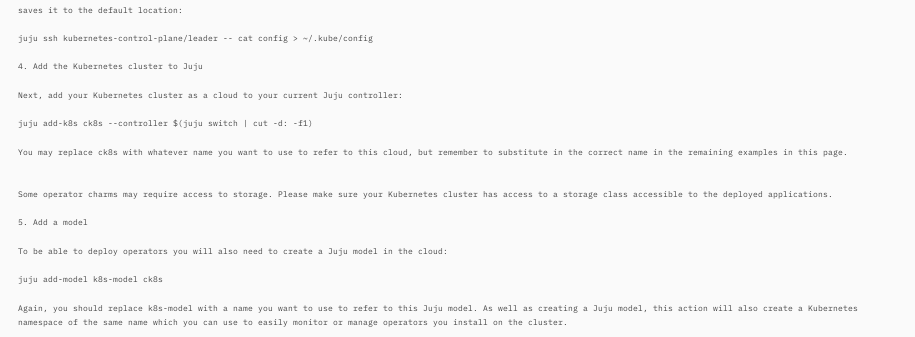saves it to the default location:

juju ssh kubernetes-control-plane/leader -- cat config > ~/.kube/config

4. Add the Kubernetes cluster to Juju

Next, add your Kubernetes cluster as a cloud to your current Juju controller:

juju add-k8s ck8s --controller $(juju switch | cut -d: -f1)

You may replace ck8s with whatever name you want to use to refer to this cloud, but remember to substitute in the correct name in the remaining examples in this page.


Some operator charms may require access to storage. Please make sure your Kubernetes cluster has access to a storage class accessible to the deployed applications.

5. Add a model

To be able to deploy operators you will also need to create a Juju model in the cloud:

juju add-model k8s-model ck8s

Again, you should replace k8s-model with a name you want to use to refer to this Juju model. As well as creating a Juju model, this action will also create a Kubernetes namespace of the same name which you can use to easily monitor or manage operators you install on the cluster.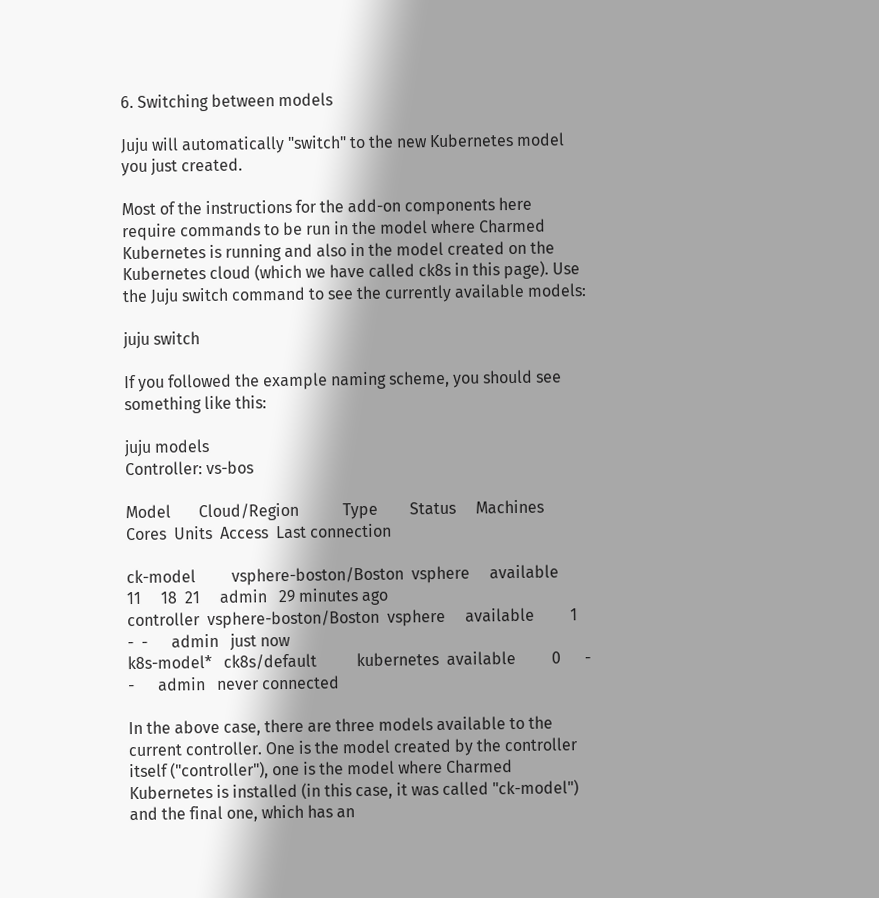6. Switching between models

Juju will automatically "switch" to the new Kubernetes model you just created.

Most of the instructions for the add-on components here require commands to be run in the model where Charmed Kubernetes is running and also in the model created on the Kubernetes cloud (which we have called ck8s in this page). Use the Juju switch command to see the currently available models:

juju switch

If you followed the example naming scheme, you should see something like this:

juju models
Controller: vs-bos

Model       Cloud/Region           Type        Status     Machines  Cores  Units  Access  Last connection

ck-model         vsphere-boston/Boston  vsphere     available        11     18  21     admin   29 minutes ago
controller  vsphere-boston/Boston  vsphere     available         1      -  -      admin   just now
k8s-model*   ck8s/default          kubernetes  available         0      -  -      admin   never connected

In the above case, there are three models available to the current controller. One is the model created by the controller itself ("controller"), one is the model where Charmed Kubernetes is installed (in this case, it was called "ck-model") and the final one, which has an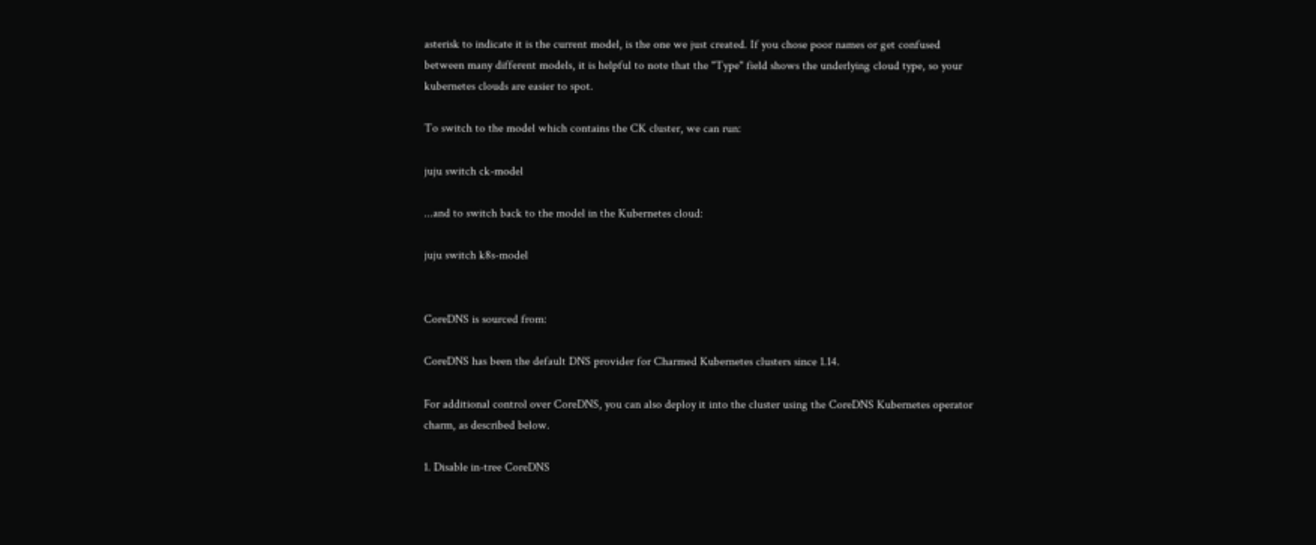asterisk to indicate it is the current model, is the one we just created. If you chose poor names or get confused between many different models, it is helpful to note that the "Type" field shows the underlying cloud type, so your kubernetes clouds are easier to spot.

To switch to the model which contains the CK cluster, we can run:

juju switch ck-model

...and to switch back to the model in the Kubernetes cloud:

juju switch k8s-model


CoreDNS is sourced from:

CoreDNS has been the default DNS provider for Charmed Kubernetes clusters since 1.14.

For additional control over CoreDNS, you can also deploy it into the cluster using the CoreDNS Kubernetes operator charm, as described below.

1. Disable in-tree CoreDNS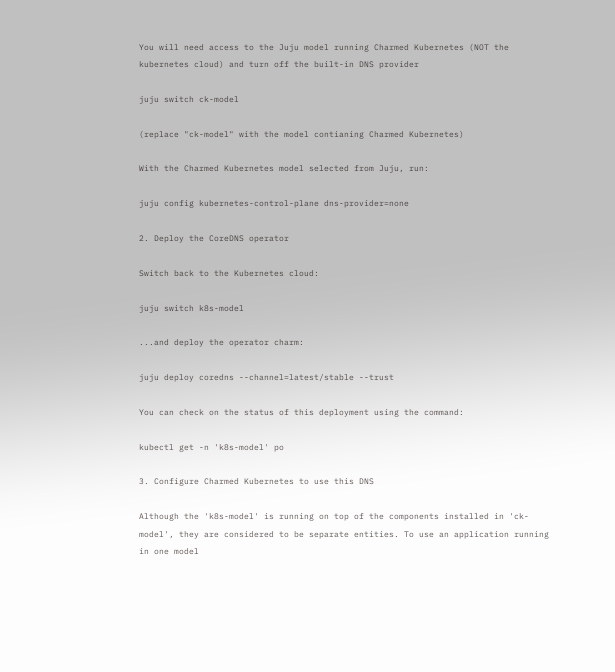You will need access to the Juju model running Charmed Kubernetes (NOT the kubernetes cloud) and turn off the built-in DNS provider

juju switch ck-model

(replace "ck-model" with the model contianing Charmed Kubernetes)

With the Charmed Kubernetes model selected from Juju, run:

juju config kubernetes-control-plane dns-provider=none

2. Deploy the CoreDNS operator

Switch back to the Kubernetes cloud:

juju switch k8s-model

...and deploy the operator charm:

juju deploy coredns --channel=latest/stable --trust

You can check on the status of this deployment using the command:

kubectl get -n 'k8s-model' po

3. Configure Charmed Kubernetes to use this DNS

Although the 'k8s-model' is running on top of the components installed in 'ck-model', they are considered to be separate entities. To use an application running in one model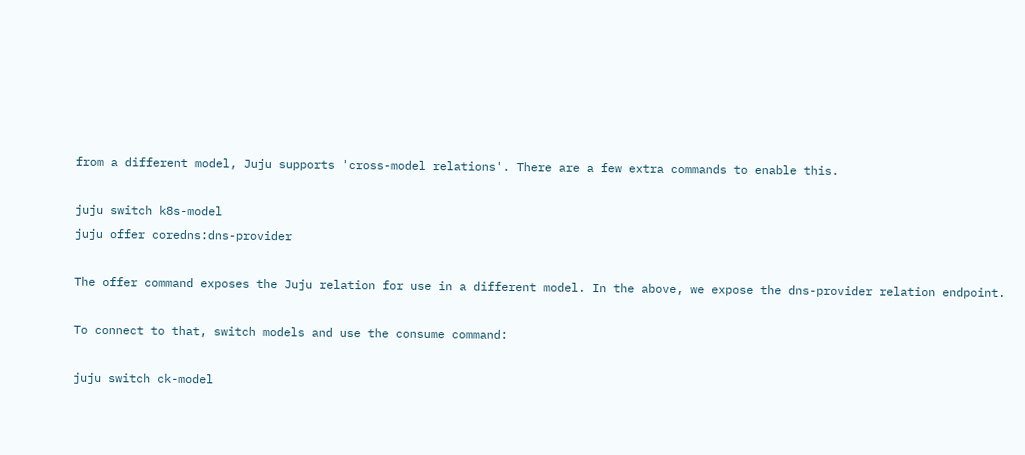from a different model, Juju supports 'cross-model relations'. There are a few extra commands to enable this.

juju switch k8s-model
juju offer coredns:dns-provider

The offer command exposes the Juju relation for use in a different model. In the above, we expose the dns-provider relation endpoint.

To connect to that, switch models and use the consume command:

juju switch ck-model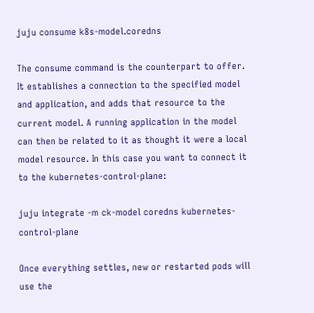juju consume k8s-model.coredns

The consume command is the counterpart to offer. It establishes a connection to the specified model and application, and adds that resource to the current model. A running application in the model can then be related to it as thought it were a local model resource. In this case you want to connect it to the kubernetes-control-plane:

juju integrate -m ck-model coredns kubernetes-control-plane

Once everything settles, new or restarted pods will use the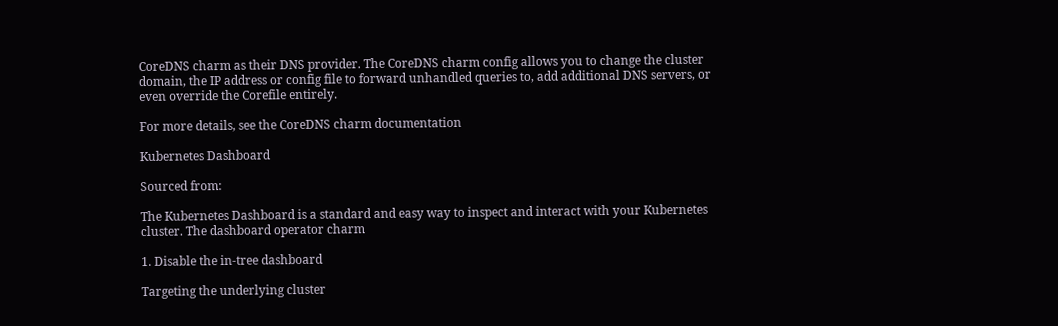CoreDNS charm as their DNS provider. The CoreDNS charm config allows you to change the cluster domain, the IP address or config file to forward unhandled queries to, add additional DNS servers, or even override the Corefile entirely.

For more details, see the CoreDNS charm documentation

Kubernetes Dashboard

Sourced from:

The Kubernetes Dashboard is a standard and easy way to inspect and interact with your Kubernetes cluster. The dashboard operator charm

1. Disable the in-tree dashboard

Targeting the underlying cluster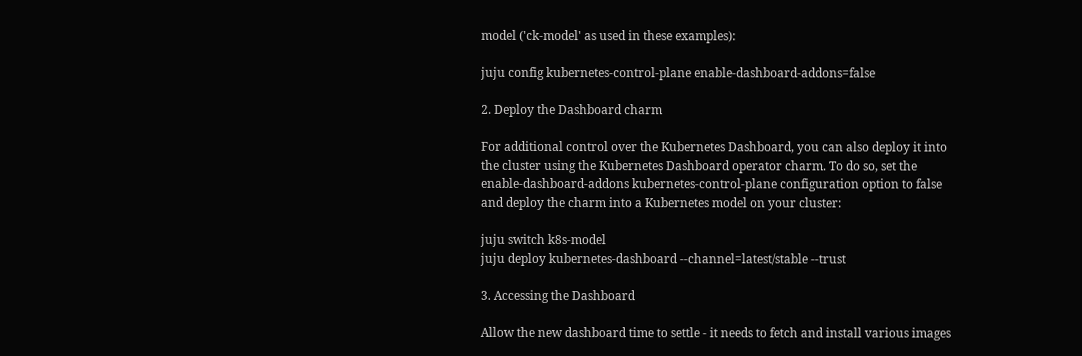model ('ck-model' as used in these examples):

juju config kubernetes-control-plane enable-dashboard-addons=false

2. Deploy the Dashboard charm

For additional control over the Kubernetes Dashboard, you can also deploy it into the cluster using the Kubernetes Dashboard operator charm. To do so, set the enable-dashboard-addons kubernetes-control-plane configuration option to false and deploy the charm into a Kubernetes model on your cluster:

juju switch k8s-model
juju deploy kubernetes-dashboard --channel=latest/stable --trust

3. Accessing the Dashboard

Allow the new dashboard time to settle - it needs to fetch and install various images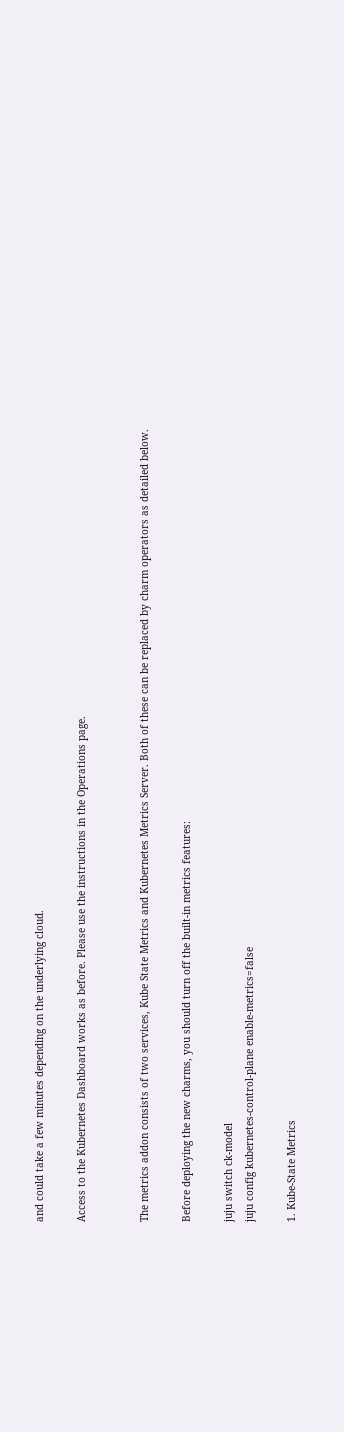and could take a few minutes depending on the underlying cloud.

Access to the Kubernetes Dashboard works as before. Please use the instructions in the Operations page.


The metrics addon consists of two services, Kube State Metrics and Kubernetes Metrics Server. Both of these can be replaced by charm operators as detailed below.

Before deploying the new charms, you should turn off the built-in metrics features:

juju switch ck-model
juju config kubernetes-control-plane enable-metrics=false

1. Kube-State Metrics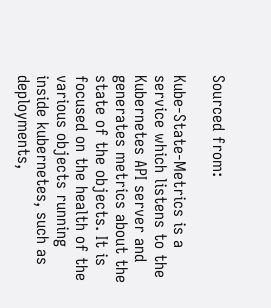Sourced from:

Kube-State-Metrics is a service which listens to the Kubernetes API server and generates metrics about the state of the objects. It is focused on the health of the various objects running inside kubernetes, such as deployments,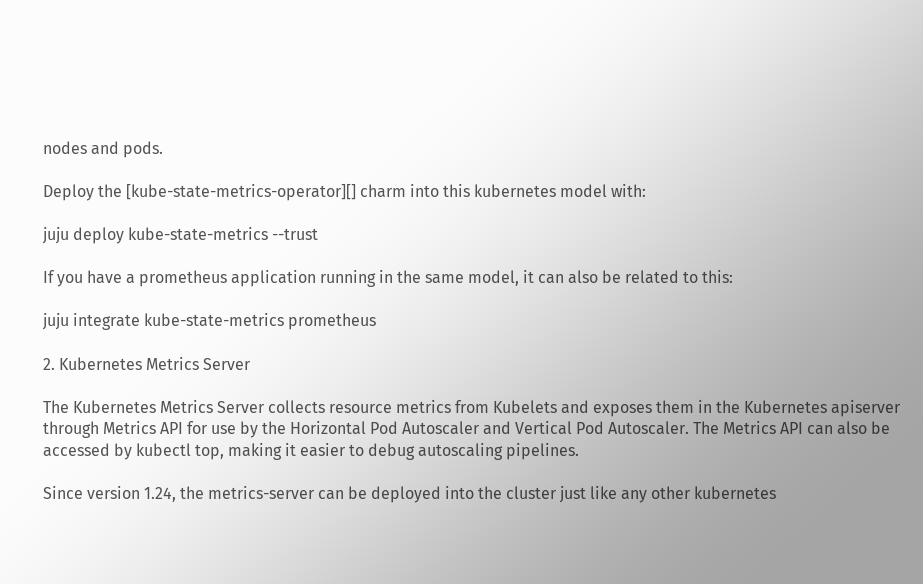nodes and pods.

Deploy the [kube-state-metrics-operator][] charm into this kubernetes model with:

juju deploy kube-state-metrics --trust

If you have a prometheus application running in the same model, it can also be related to this:

juju integrate kube-state-metrics prometheus

2. Kubernetes Metrics Server

The Kubernetes Metrics Server collects resource metrics from Kubelets and exposes them in the Kubernetes apiserver through Metrics API for use by the Horizontal Pod Autoscaler and Vertical Pod Autoscaler. The Metrics API can also be accessed by kubectl top, making it easier to debug autoscaling pipelines.

Since version 1.24, the metrics-server can be deployed into the cluster just like any other kubernetes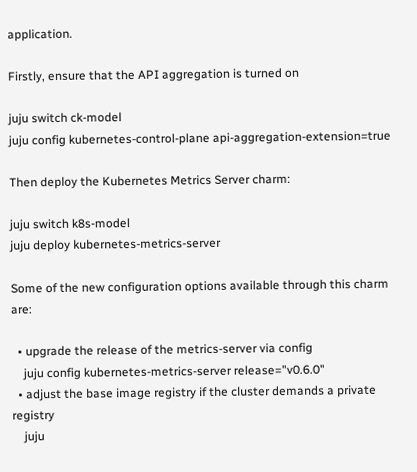application.

Firstly, ensure that the API aggregation is turned on

juju switch ck-model
juju config kubernetes-control-plane api-aggregation-extension=true

Then deploy the Kubernetes Metrics Server charm:

juju switch k8s-model
juju deploy kubernetes-metrics-server

Some of the new configuration options available through this charm are:

  • upgrade the release of the metrics-server via config
    juju config kubernetes-metrics-server release="v0.6.0"
  • adjust the base image registry if the cluster demands a private registry
    juju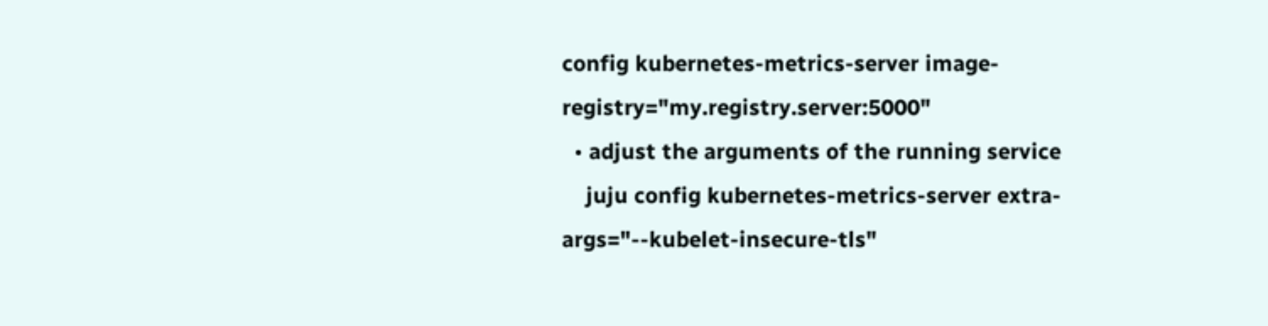config kubernetes-metrics-server image-registry="my.registry.server:5000"
  • adjust the arguments of the running service
    juju config kubernetes-metrics-server extra-args="--kubelet-insecure-tls"